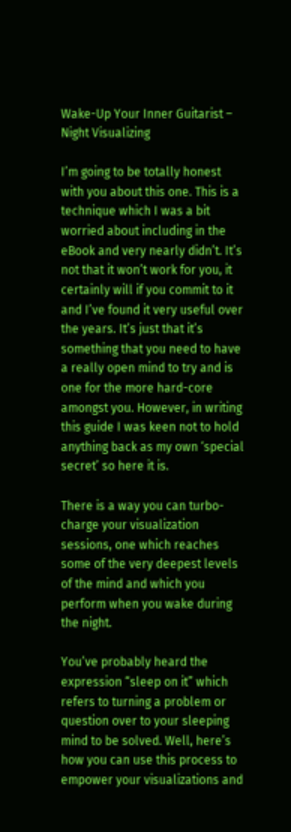Wake-Up Your Inner Guitarist – Night Visualizing

I’m going to be totally honest with you about this one. This is a technique which I was a bit worried about including in the eBook and very nearly didn’t. It’s not that it won’t work for you, it certainly will if you commit to it and I’ve found it very useful over the years. It’s just that it’s something that you need to have a really open mind to try and is one for the more hard-core amongst you. However, in writing this guide I was keen not to hold anything back as my own ‘special secret’ so here it is.

There is a way you can turbo-charge your visualization sessions, one which reaches some of the very deepest levels of the mind and which you perform when you wake during the night.

You’ve probably heard the expression “sleep on it” which refers to turning a problem or question over to your sleeping mind to be solved. Well, here’s how you can use this process to empower your visualizations and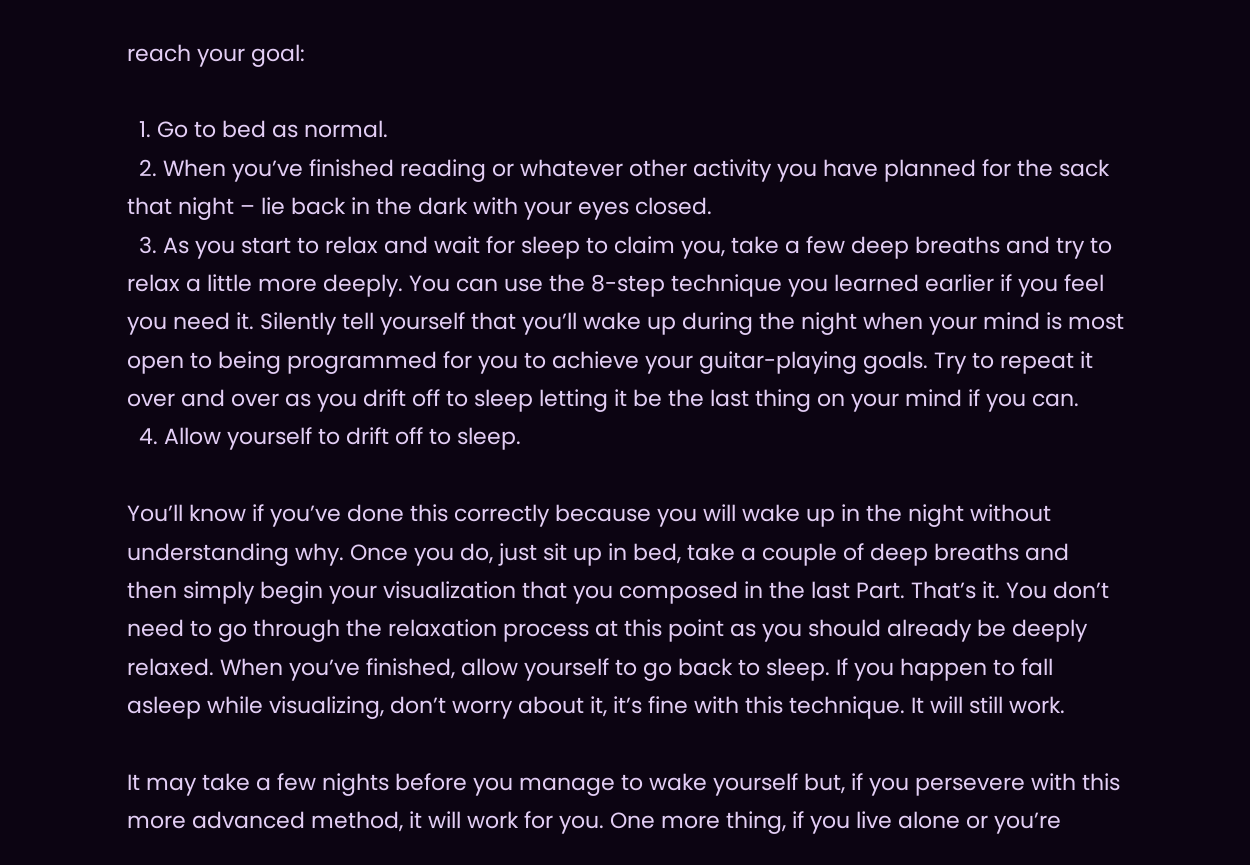reach your goal:

  1. Go to bed as normal.
  2. When you’ve finished reading or whatever other activity you have planned for the sack that night – lie back in the dark with your eyes closed.
  3. As you start to relax and wait for sleep to claim you, take a few deep breaths and try to relax a little more deeply. You can use the 8-step technique you learned earlier if you feel you need it. Silently tell yourself that you’ll wake up during the night when your mind is most open to being programmed for you to achieve your guitar-playing goals. Try to repeat it over and over as you drift off to sleep letting it be the last thing on your mind if you can.
  4. Allow yourself to drift off to sleep.

You’ll know if you’ve done this correctly because you will wake up in the night without understanding why. Once you do, just sit up in bed, take a couple of deep breaths and then simply begin your visualization that you composed in the last Part. That’s it. You don’t need to go through the relaxation process at this point as you should already be deeply relaxed. When you’ve finished, allow yourself to go back to sleep. If you happen to fall asleep while visualizing, don’t worry about it, it’s fine with this technique. It will still work.

It may take a few nights before you manage to wake yourself but, if you persevere with this more advanced method, it will work for you. One more thing, if you live alone or you’re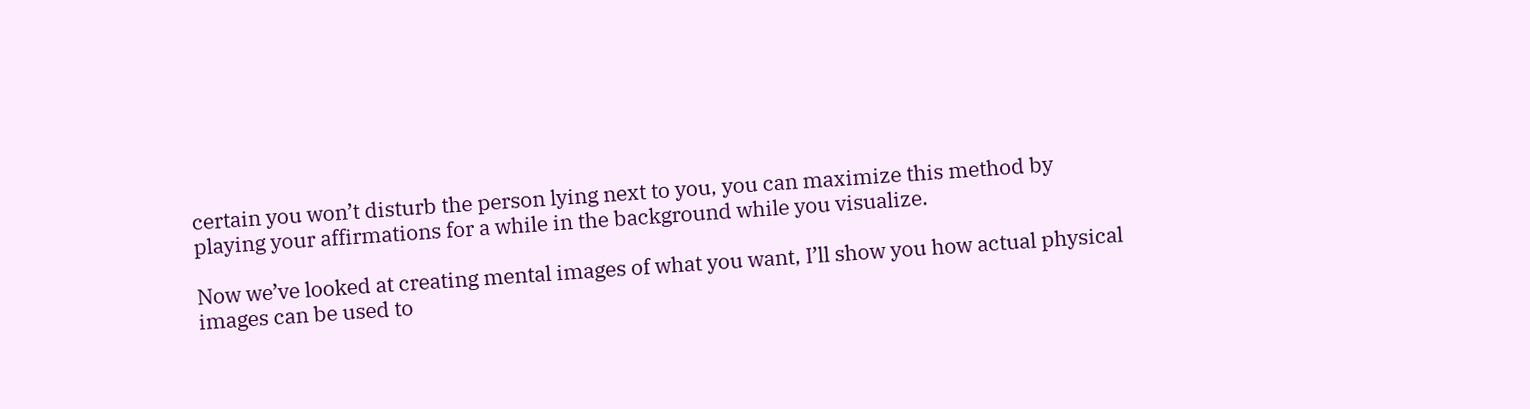certain you won’t disturb the person lying next to you, you can maximize this method by playing your affirmations for a while in the background while you visualize.

Now we’ve looked at creating mental images of what you want, I’ll show you how actual physical images can be used to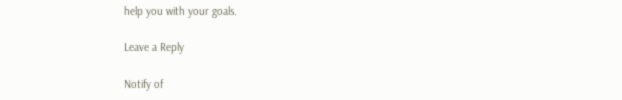help you with your goals.

Leave a Reply

Notify of